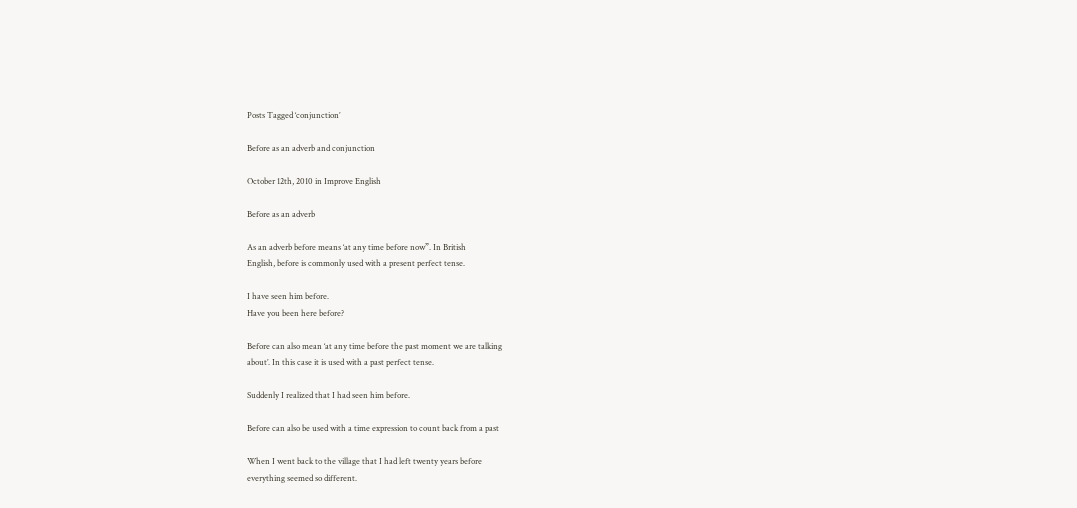Posts Tagged ‘conjunction’

Before as an adverb and conjunction

October 12th, 2010 in Improve English

Before as an adverb

As an adverb before means ‘at any time before now”. In British
English, before is commonly used with a present perfect tense.

I have seen him before.
Have you been here before?

Before can also mean ‘at any time before the past moment we are talking
about’. In this case it is used with a past perfect tense.

Suddenly I realized that I had seen him before.

Before can also be used with a time expression to count back from a past

When I went back to the village that I had left twenty years before
everything seemed so different.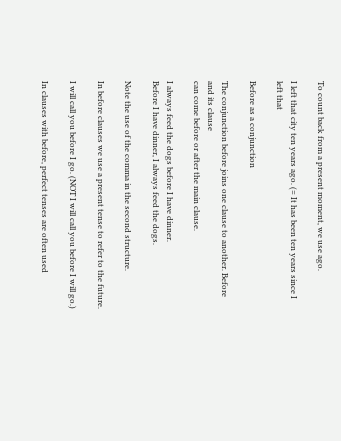To count back from a present moment, we use ago.

I left that city ten years ago. (= It has been ten years since I left that

Before as a conjunction

The conjunction before joins one clause to another. Before and its clause
can come before or after the main clause.

I always feed the dogs before I have dinner.
Before I have dinner, I always feed the dogs.

Note the use of the comma in the second structure.

In before clauses we use a present tense to refer to the future.

I will call you before I go. (NOT I will call you before I will go.)

In clauses with before, perfect tenses are often used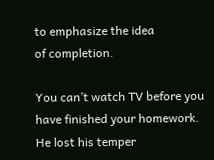to emphasize the idea
of completion.

You can’t watch TV before you have finished your homework.
He lost his temper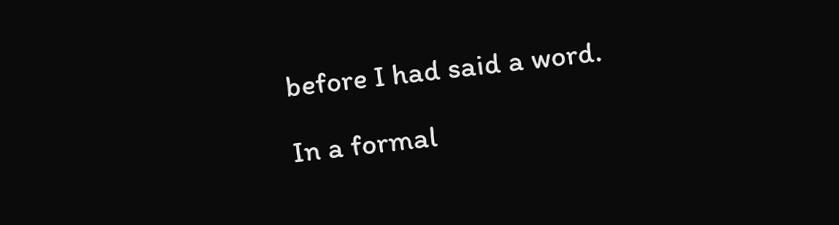before I had said a word.

In a formal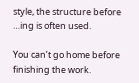style, the structure before …ing is often used.

You can’t go home before finishing the work.